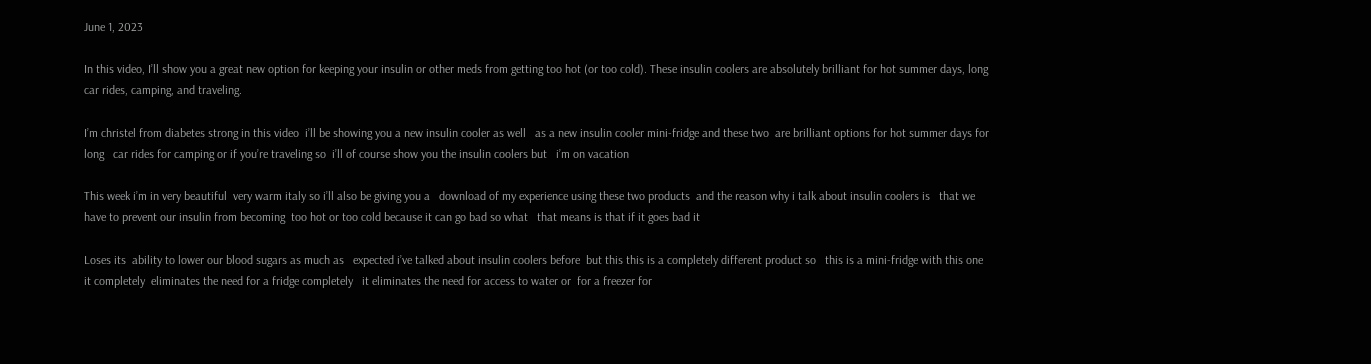June 1, 2023

In this video, I’ll show you a great new option for keeping your insulin or other meds from getting too hot (or too cold). These insulin coolers are absolutely brilliant for hot summer days, long car rides, camping, and traveling.

I’m christel from diabetes strong in this video  i’ll be showing you a new insulin cooler as well   as a new insulin cooler mini-fridge and these two  are brilliant options for hot summer days for long   car rides for camping or if you’re traveling so  i’ll of course show you the insulin coolers but   i’m on vacation

This week i’m in very beautiful  very warm italy so i’ll also be giving you a   download of my experience using these two products  and the reason why i talk about insulin coolers is   that we have to prevent our insulin from becoming  too hot or too cold because it can go bad so what   that means is that if it goes bad it

Loses its  ability to lower our blood sugars as much as   expected i’ve talked about insulin coolers before  but this this is a completely different product so   this is a mini-fridge with this one it completely  eliminates the need for a fridge completely   it eliminates the need for access to water or  for a freezer for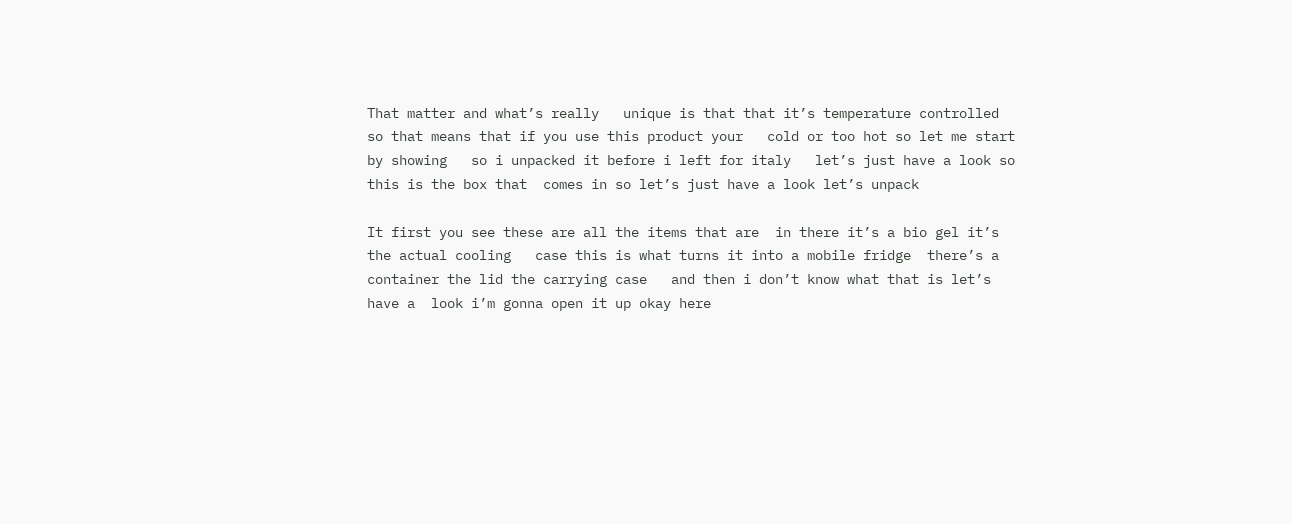That matter and what’s really   unique is that that it’s temperature controlled  so that means that if you use this product your   cold or too hot so let me start by showing   so i unpacked it before i left for italy   let’s just have a look so this is the box that  comes in so let’s just have a look let’s unpack

It first you see these are all the items that are  in there it’s a bio gel it’s the actual cooling   case this is what turns it into a mobile fridge  there’s a container the lid the carrying case   and then i don’t know what that is let’s have a  look i’m gonna open it up okay here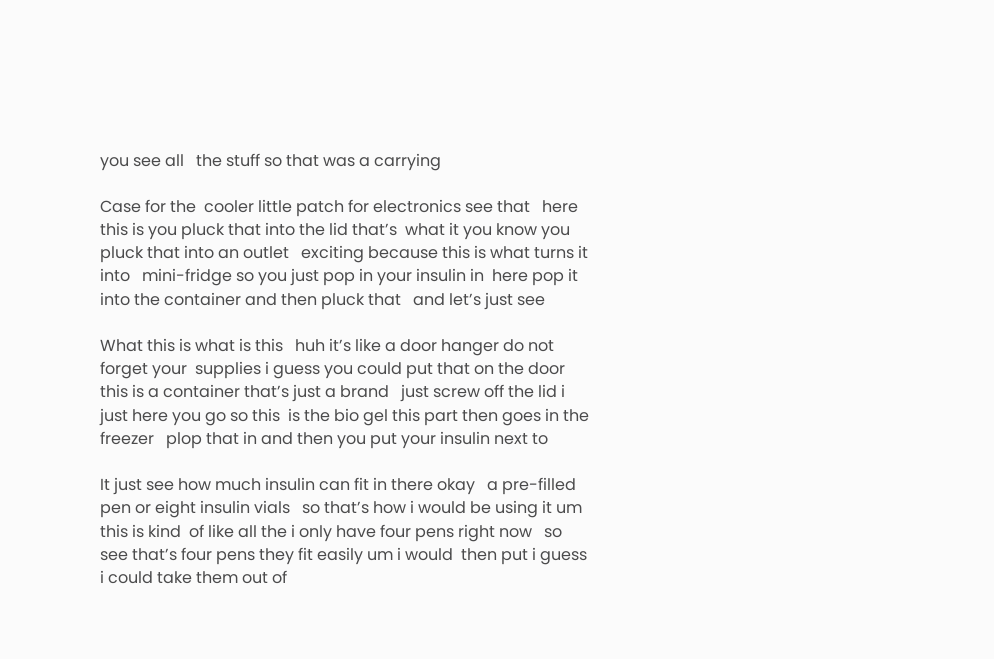you see all   the stuff so that was a carrying

Case for the  cooler little patch for electronics see that   here this is you pluck that into the lid that’s  what it you know you pluck that into an outlet   exciting because this is what turns it into   mini-fridge so you just pop in your insulin in  here pop it into the container and then pluck that   and let’s just see

What this is what is this   huh it’s like a door hanger do not forget your  supplies i guess you could put that on the door   this is a container that’s just a brand   just screw off the lid i just here you go so this  is the bio gel this part then goes in the freezer   plop that in and then you put your insulin next to

It just see how much insulin can fit in there okay   a pre-filled pen or eight insulin vials   so that’s how i would be using it um this is kind  of like all the i only have four pens right now   so see that’s four pens they fit easily um i would  then put i guess i could take them out of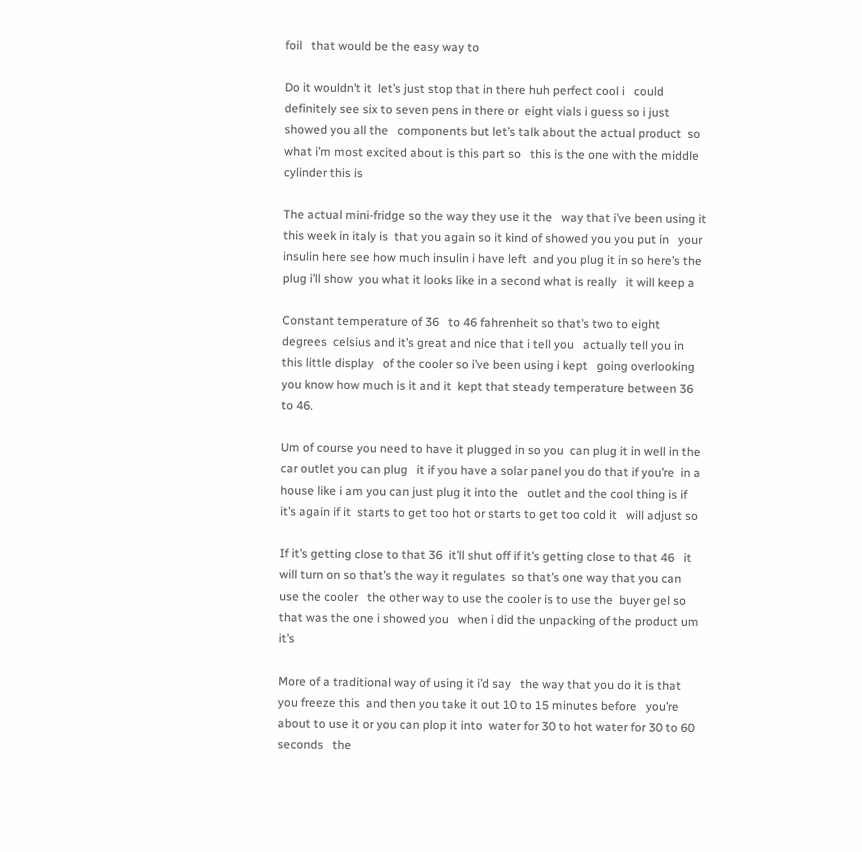foil   that would be the easy way to

Do it wouldn’t it  let’s just stop that in there huh perfect cool i   could definitely see six to seven pens in there or  eight vials i guess so i just showed you all the   components but let’s talk about the actual product  so what i’m most excited about is this part so   this is the one with the middle cylinder this is

The actual mini-fridge so the way they use it the   way that i’ve been using it this week in italy is  that you again so it kind of showed you you put in   your insulin here see how much insulin i have left  and you plug it in so here’s the plug i’ll show  you what it looks like in a second what is really   it will keep a

Constant temperature of 36   to 46 fahrenheit so that’s two to eight degrees  celsius and it’s great and nice that i tell you   actually tell you in this little display   of the cooler so i’ve been using i kept   going overlooking you know how much is it and it  kept that steady temperature between 36 to 46.

Um of course you need to have it plugged in so you  can plug it in well in the car outlet you can plug   it if you have a solar panel you do that if you’re  in a house like i am you can just plug it into the   outlet and the cool thing is if it’s again if it  starts to get too hot or starts to get too cold it   will adjust so

If it’s getting close to that 36  it’ll shut off if it’s getting close to that 46   it will turn on so that’s the way it regulates  so that’s one way that you can use the cooler   the other way to use the cooler is to use the  buyer gel so that was the one i showed you   when i did the unpacking of the product um it’s

More of a traditional way of using it i’d say   the way that you do it is that you freeze this  and then you take it out 10 to 15 minutes before   you’re about to use it or you can plop it into  water for 30 to hot water for 30 to 60 seconds   the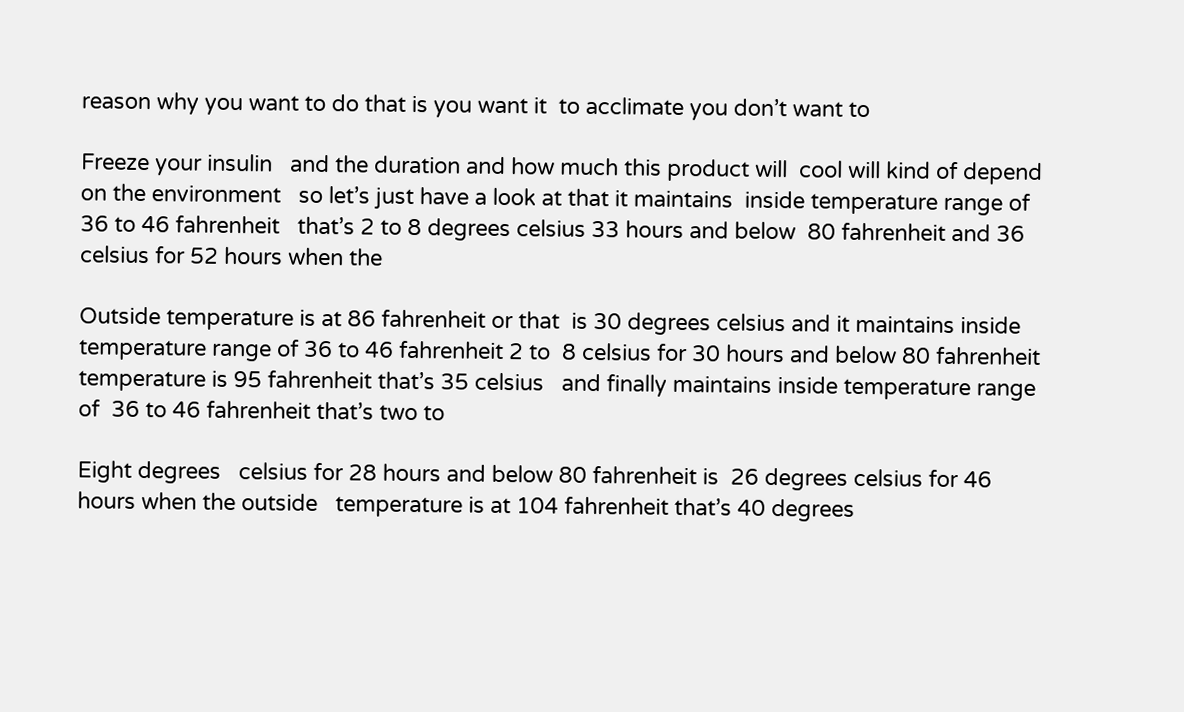reason why you want to do that is you want it  to acclimate you don’t want to

Freeze your insulin   and the duration and how much this product will  cool will kind of depend on the environment   so let’s just have a look at that it maintains  inside temperature range of 36 to 46 fahrenheit   that’s 2 to 8 degrees celsius 33 hours and below  80 fahrenheit and 36 celsius for 52 hours when the

Outside temperature is at 86 fahrenheit or that  is 30 degrees celsius and it maintains inside   temperature range of 36 to 46 fahrenheit 2 to  8 celsius for 30 hours and below 80 fahrenheit   temperature is 95 fahrenheit that’s 35 celsius   and finally maintains inside temperature range of  36 to 46 fahrenheit that’s two to

Eight degrees   celsius for 28 hours and below 80 fahrenheit is  26 degrees celsius for 46 hours when the outside   temperature is at 104 fahrenheit that’s 40 degrees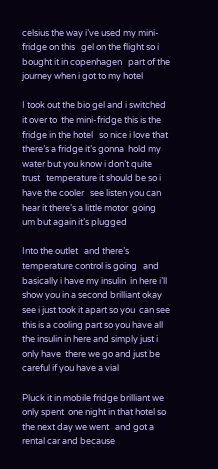celsius the way i’ve used my mini-fridge on this   gel on the flight so i bought it in copenhagen   part of the journey when i got to my hotel

I took out the bio gel and i switched it over to  the mini-fridge this is the fridge in the hotel   so nice i love that there’s a fridge it’s gonna  hold my water but you know i don’t quite trust   temperature it should be so i have the cooler   see listen you can hear it there’s a little motor  going um but again it’s plugged

Into the outlet   and there’s temperature control is going   and basically i have my insulin  in here i’ll show you in a second brilliant okay see i just took it apart so you  can see this is a cooling part so you have all   the insulin in here and simply just i only have  there we go and just be careful if you have a vial

Pluck it in mobile fridge brilliant we only spent  one night in that hotel so the next day we went   and got a rental car and because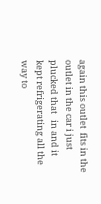again this outlet  fits in the outlet in the car i just plucked that   in and it kept refrigerating all the way to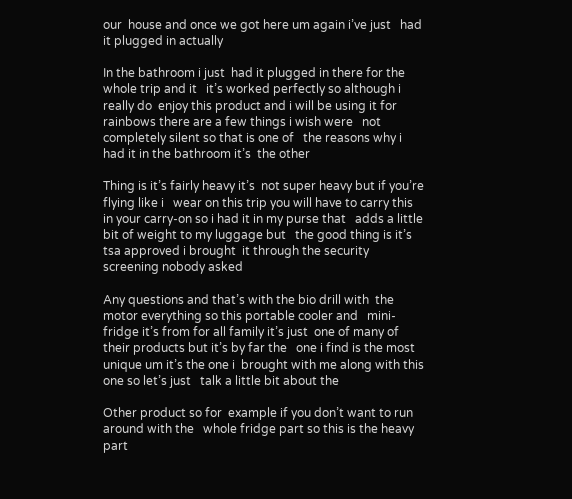our  house and once we got here um again i’ve just   had it plugged in actually

In the bathroom i just  had it plugged in there for the whole trip and it   it’s worked perfectly so although i really do  enjoy this product and i will be using it for   rainbows there are a few things i wish were   not completely silent so that is one of   the reasons why i had it in the bathroom it’s  the other

Thing is it’s fairly heavy it’s  not super heavy but if you’re flying like i   wear on this trip you will have to carry this  in your carry-on so i had it in my purse that   adds a little bit of weight to my luggage but   the good thing is it’s tsa approved i brought  it through the security screening nobody asked

Any questions and that’s with the bio drill with  the motor everything so this portable cooler and   mini-fridge it’s from for all family it’s just  one of many of their products but it’s by far the   one i find is the most unique um it’s the one i  brought with me along with this one so let’s just   talk a little bit about the

Other product so for  example if you don’t want to run around with the   whole fridge part so this is the heavy part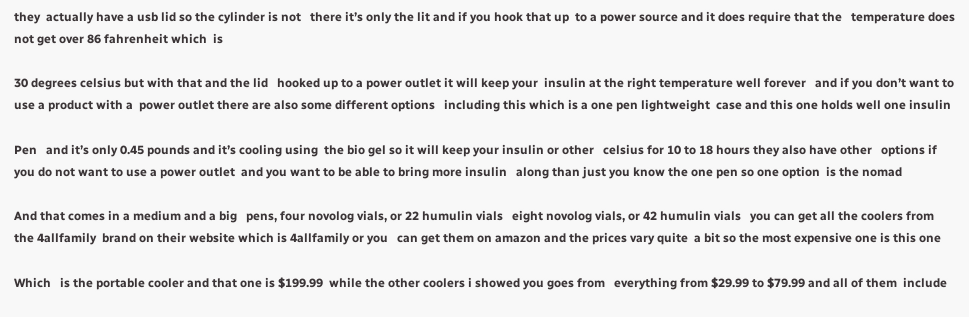they  actually have a usb lid so the cylinder is not   there it’s only the lit and if you hook that up  to a power source and it does require that the   temperature does not get over 86 fahrenheit which  is

30 degrees celsius but with that and the lid   hooked up to a power outlet it will keep your  insulin at the right temperature well forever   and if you don’t want to use a product with a  power outlet there are also some different options   including this which is a one pen lightweight  case and this one holds well one insulin

Pen   and it’s only 0.45 pounds and it’s cooling using  the bio gel so it will keep your insulin or other   celsius for 10 to 18 hours they also have other   options if you do not want to use a power outlet  and you want to be able to bring more insulin   along than just you know the one pen so one option  is the nomad

And that comes in a medium and a big   pens, four novolog vials, or 22 humulin vials   eight novolog vials, or 42 humulin vials   you can get all the coolers from the 4allfamily  brand on their website which is 4allfamily or you   can get them on amazon and the prices vary quite  a bit so the most expensive one is this one

Which   is the portable cooler and that one is $199.99  while the other coolers i showed you goes from   everything from $29.99 to $79.99 and all of them  include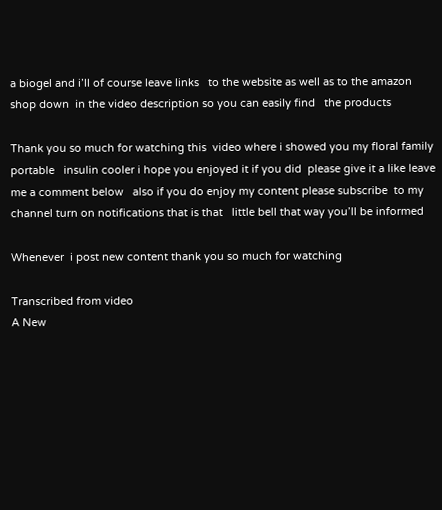a biogel and i’ll of course leave links   to the website as well as to the amazon shop down  in the video description so you can easily find   the products

Thank you so much for watching this  video where i showed you my floral family portable   insulin cooler i hope you enjoyed it if you did  please give it a like leave me a comment below   also if you do enjoy my content please subscribe  to my channel turn on notifications that is that   little bell that way you’ll be informed

Whenever  i post new content thank you so much for watching

Transcribed from video
A New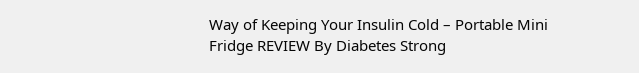Way of Keeping Your Insulin Cold – Portable Mini Fridge REVIEW By Diabetes Strong